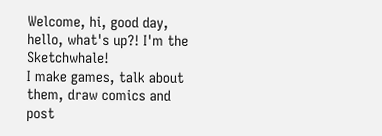Welcome, hi, good day, hello, what's up?! I'm the Sketchwhale!
I make games, talk about them, draw comics and post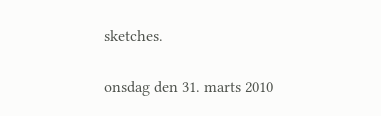sketches.

onsdag den 31. marts 2010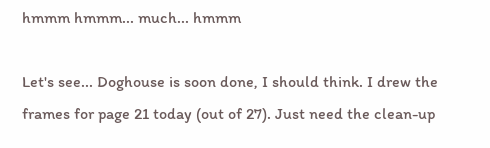hmmm hmmm... much... hmmm

Let's see... Doghouse is soon done, I should think. I drew the frames for page 21 today (out of 27). Just need the clean-up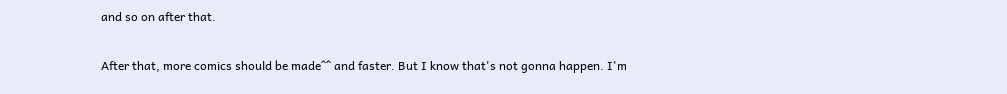and so on after that.

After that, more comics should be made^^ and faster. But I know that's not gonna happen. I'm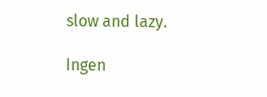slow and lazy.

Ingen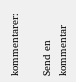kommentarer:

Send en kommentar